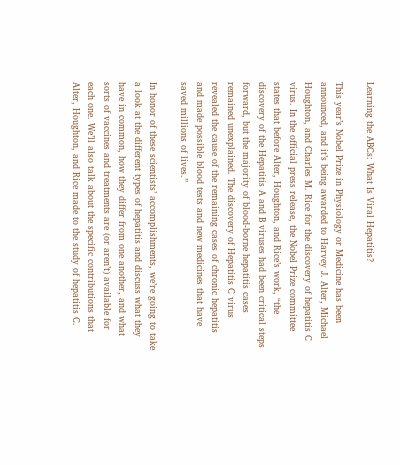Learning the ABCs: What Is Viral Hepatitis?

This year’s Nobel Prize in Physiology or Medicine has been announced, and it’s being awarded to Harvey J. Alter, Michael Houghton, and Charles M. Rice for the discovery of hepatitis C virus. In the official press release, the Nobel Prize committee states that before Alter, Houghton, and Rice’s work, “the discovery of the Hepatitis A and B viruses had been critical steps forward, but the majority of blood-borne hepatitis cases remained unexplained. The discovery of Hepatitis C virus revealed the cause of the remaining cases of chronic hepatitis and made possible blood tests and new medicines that have saved millions of lives.”

In honor of these scientists’ accomplishments, we’re going to take a look at the different types of hepatitis and discuss what they have in common, how they differ from one another, and what sorts of vaccines and treatments are (or aren’t) available for each one. We’ll also talk about the specific contributions that Alter, Houghton, and Rice made to the study of hepatitis C.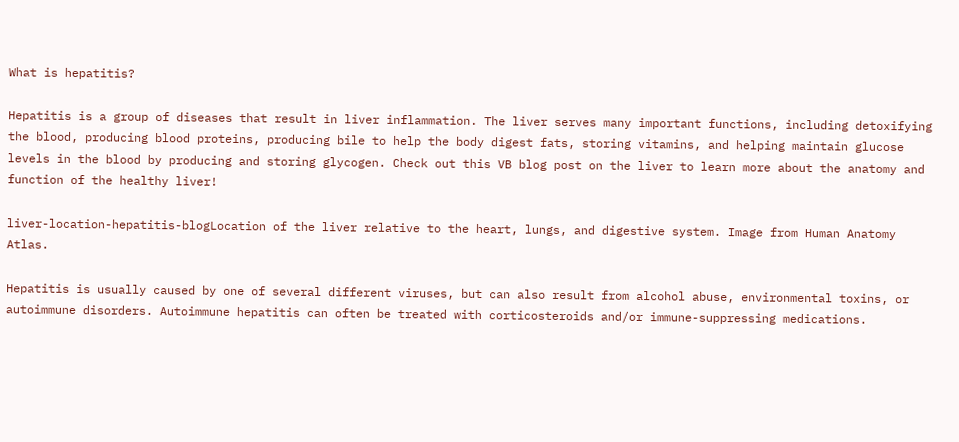What is hepatitis?

Hepatitis is a group of diseases that result in liver inflammation. The liver serves many important functions, including detoxifying the blood, producing blood proteins, producing bile to help the body digest fats, storing vitamins, and helping maintain glucose levels in the blood by producing and storing glycogen. Check out this VB blog post on the liver to learn more about the anatomy and function of the healthy liver!

liver-location-hepatitis-blogLocation of the liver relative to the heart, lungs, and digestive system. Image from Human Anatomy Atlas.

Hepatitis is usually caused by one of several different viruses, but can also result from alcohol abuse, environmental toxins, or autoimmune disorders. Autoimmune hepatitis can often be treated with corticosteroids and/or immune-suppressing medications.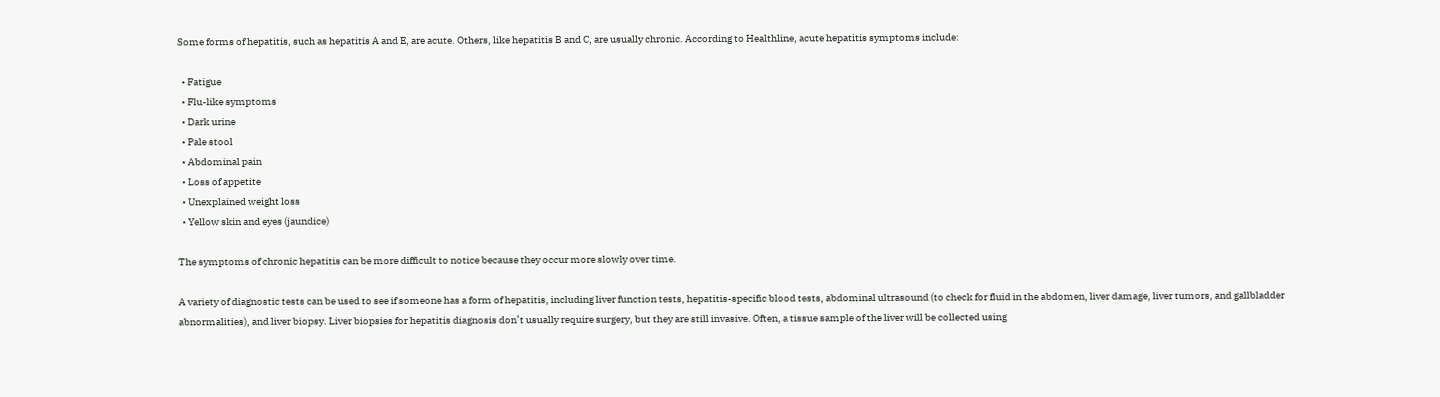Some forms of hepatitis, such as hepatitis A and E, are acute. Others, like hepatitis B and C, are usually chronic. According to Healthline, acute hepatitis symptoms include:

  • Fatigue
  • Flu-like symptoms
  • Dark urine
  • Pale stool
  • Abdominal pain
  • Loss of appetite
  • Unexplained weight loss
  • Yellow skin and eyes (jaundice)

The symptoms of chronic hepatitis can be more difficult to notice because they occur more slowly over time.

A variety of diagnostic tests can be used to see if someone has a form of hepatitis, including liver function tests, hepatitis-specific blood tests, abdominal ultrasound (to check for fluid in the abdomen, liver damage, liver tumors, and gallbladder abnormalities), and liver biopsy. Liver biopsies for hepatitis diagnosis don’t usually require surgery, but they are still invasive. Often, a tissue sample of the liver will be collected using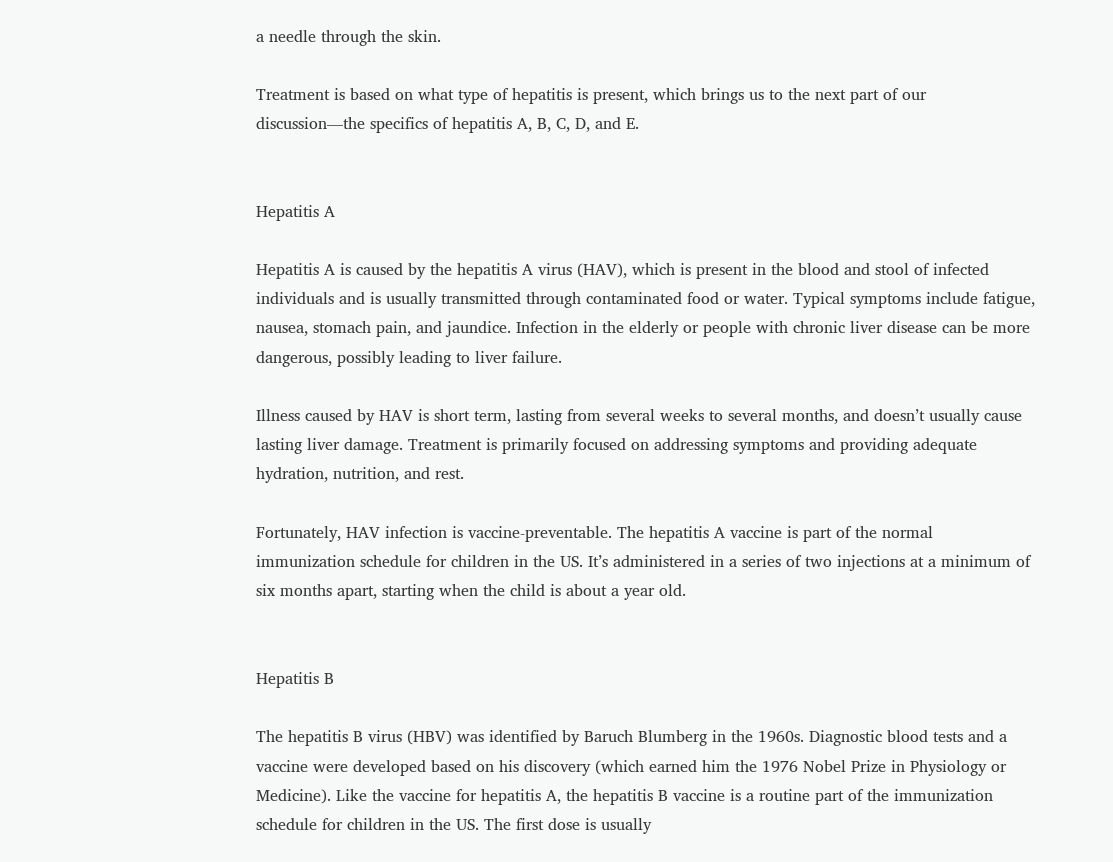a needle through the skin.

Treatment is based on what type of hepatitis is present, which brings us to the next part of our discussion—the specifics of hepatitis A, B, C, D, and E.


Hepatitis A

Hepatitis A is caused by the hepatitis A virus (HAV), which is present in the blood and stool of infected individuals and is usually transmitted through contaminated food or water. Typical symptoms include fatigue, nausea, stomach pain, and jaundice. Infection in the elderly or people with chronic liver disease can be more dangerous, possibly leading to liver failure.

Illness caused by HAV is short term, lasting from several weeks to several months, and doesn’t usually cause lasting liver damage. Treatment is primarily focused on addressing symptoms and providing adequate hydration, nutrition, and rest.

Fortunately, HAV infection is vaccine-preventable. The hepatitis A vaccine is part of the normal immunization schedule for children in the US. It’s administered in a series of two injections at a minimum of six months apart, starting when the child is about a year old.


Hepatitis B

The hepatitis B virus (HBV) was identified by Baruch Blumberg in the 1960s. Diagnostic blood tests and a vaccine were developed based on his discovery (which earned him the 1976 Nobel Prize in Physiology or Medicine). Like the vaccine for hepatitis A, the hepatitis B vaccine is a routine part of the immunization schedule for children in the US. The first dose is usually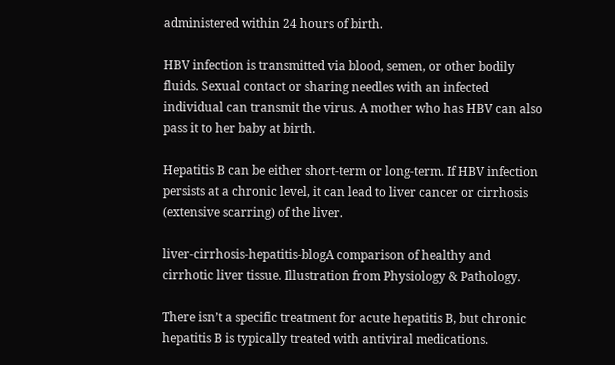administered within 24 hours of birth.

HBV infection is transmitted via blood, semen, or other bodily fluids. Sexual contact or sharing needles with an infected individual can transmit the virus. A mother who has HBV can also pass it to her baby at birth.

Hepatitis B can be either short-term or long-term. If HBV infection persists at a chronic level, it can lead to liver cancer or cirrhosis (extensive scarring) of the liver.

liver-cirrhosis-hepatitis-blogA comparison of healthy and cirrhotic liver tissue. Illustration from Physiology & Pathology.

There isn’t a specific treatment for acute hepatitis B, but chronic hepatitis B is typically treated with antiviral medications.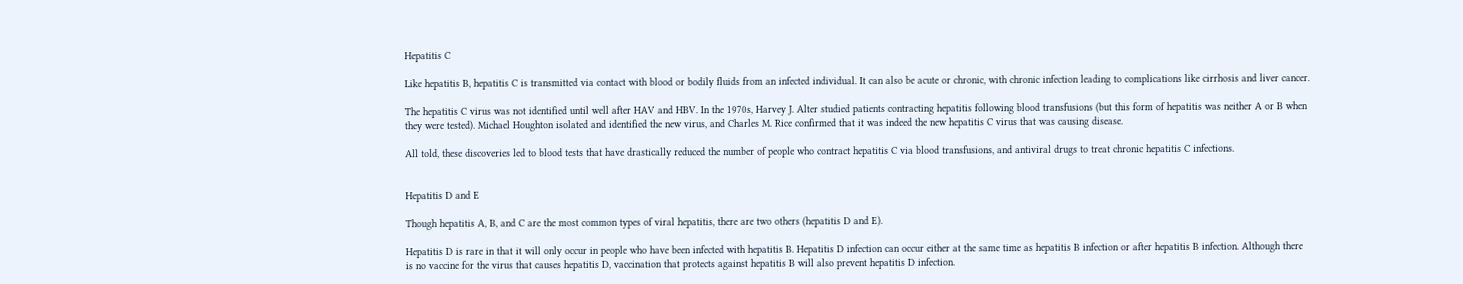Hepatitis C

Like hepatitis B, hepatitis C is transmitted via contact with blood or bodily fluids from an infected individual. It can also be acute or chronic, with chronic infection leading to complications like cirrhosis and liver cancer.

The hepatitis C virus was not identified until well after HAV and HBV. In the 1970s, Harvey J. Alter studied patients contracting hepatitis following blood transfusions (but this form of hepatitis was neither A or B when they were tested). Michael Houghton isolated and identified the new virus, and Charles M. Rice confirmed that it was indeed the new hepatitis C virus that was causing disease.

All told, these discoveries led to blood tests that have drastically reduced the number of people who contract hepatitis C via blood transfusions, and antiviral drugs to treat chronic hepatitis C infections.


Hepatitis D and E

Though hepatitis A, B, and C are the most common types of viral hepatitis, there are two others (hepatitis D and E).

Hepatitis D is rare in that it will only occur in people who have been infected with hepatitis B. Hepatitis D infection can occur either at the same time as hepatitis B infection or after hepatitis B infection. Although there is no vaccine for the virus that causes hepatitis D, vaccination that protects against hepatitis B will also prevent hepatitis D infection.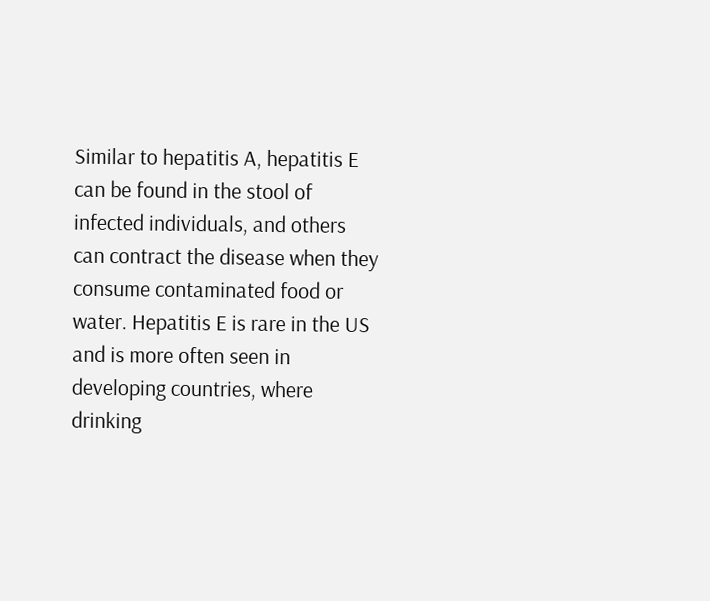Similar to hepatitis A, hepatitis E can be found in the stool of infected individuals, and others can contract the disease when they consume contaminated food or water. Hepatitis E is rare in the US and is more often seen in developing countries, where drinking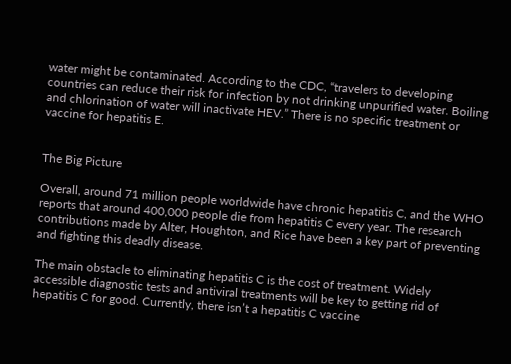water might be contaminated. According to the CDC, “travelers to developing countries can reduce their risk for infection by not drinking unpurified water. Boiling and chlorination of water will inactivate HEV.” There is no specific treatment or vaccine for hepatitis E.


The Big Picture

Overall, around 71 million people worldwide have chronic hepatitis C, and the WHO reports that around 400,000 people die from hepatitis C every year. The research contributions made by Alter, Houghton, and Rice have been a key part of preventing and fighting this deadly disease.

The main obstacle to eliminating hepatitis C is the cost of treatment. Widely accessible diagnostic tests and antiviral treatments will be key to getting rid of hepatitis C for good. Currently, there isn’t a hepatitis C vaccine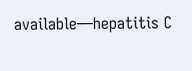available—hepatitis C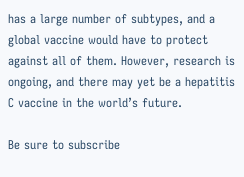has a large number of subtypes, and a global vaccine would have to protect against all of them. However, research is ongoing, and there may yet be a hepatitis C vaccine in the world’s future.

Be sure to subscribe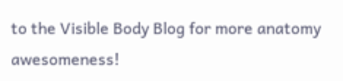to the Visible Body Blog for more anatomy awesomeness!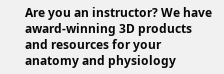Are you an instructor? We have award-winning 3D products and resources for your anatomy and physiology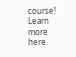course! Learn more here.